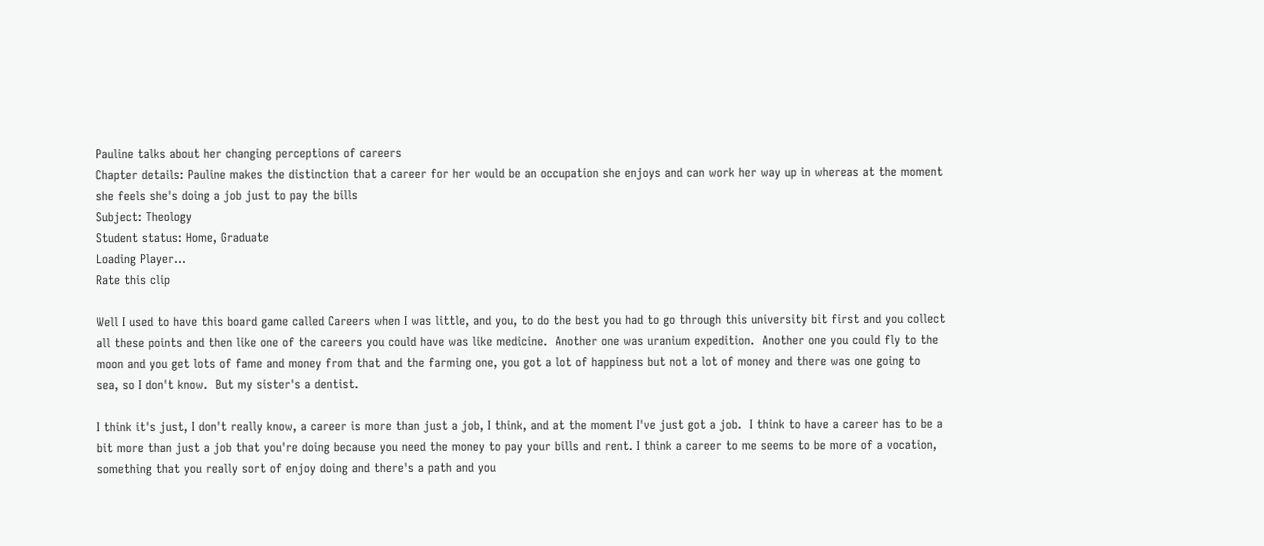Pauline talks about her changing perceptions of careers
Chapter details: Pauline makes the distinction that a career for her would be an occupation she enjoys and can work her way up in whereas at the moment she feels she's doing a job just to pay the bills
Subject: Theology
Student status: Home, Graduate
Loading Player...
Rate this clip

Well I used to have this board game called Careers when I was little, and you, to do the best you had to go through this university bit first and you collect all these points and then like one of the careers you could have was like medicine.  Another one was uranium expedition.  Another one you could fly to the moon and you get lots of fame and money from that and the farming one, you got a lot of happiness but not a lot of money and there was one going to sea, so I don't know.  But my sister's a dentist.

I think it's just, I don't really know, a career is more than just a job, I think, and at the moment I've just got a job.  I think to have a career has to be a bit more than just a job that you're doing because you need the money to pay your bills and rent. I think a career to me seems to be more of a vocation, something that you really sort of enjoy doing and there's a path and you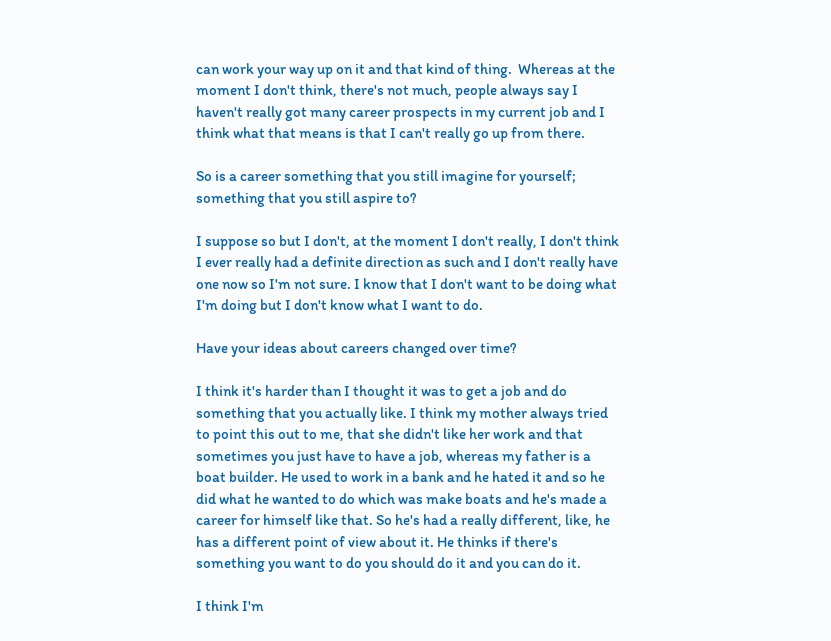can work your way up on it and that kind of thing.  Whereas at the moment I don't think, there's not much, people always say I haven't really got many career prospects in my current job and I think what that means is that I can't really go up from there.

So is a career something that you still imagine for yourself; something that you still aspire to?

I suppose so but I don't, at the moment I don't really, I don't think I ever really had a definite direction as such and I don't really have one now so I'm not sure. I know that I don't want to be doing what I'm doing but I don't know what I want to do.

Have your ideas about careers changed over time?

I think it's harder than I thought it was to get a job and do something that you actually like. I think my mother always tried to point this out to me, that she didn't like her work and that sometimes you just have to have a job, whereas my father is a boat builder. He used to work in a bank and he hated it and so he did what he wanted to do which was make boats and he's made a career for himself like that. So he's had a really different, like, he has a different point of view about it. He thinks if there's something you want to do you should do it and you can do it.

I think I'm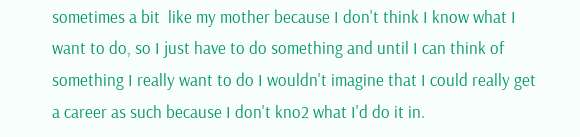sometimes a bit  like my mother because I don't think I know what I want to do, so I just have to do something and until I can think of something I really want to do I wouldn't imagine that I could really get a career as such because I don't kno2 what I'd do it in.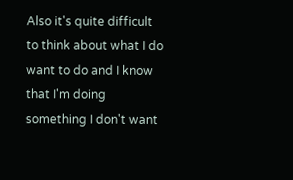Also it's quite difficult to think about what I do want to do and I know that I'm doing something I don't want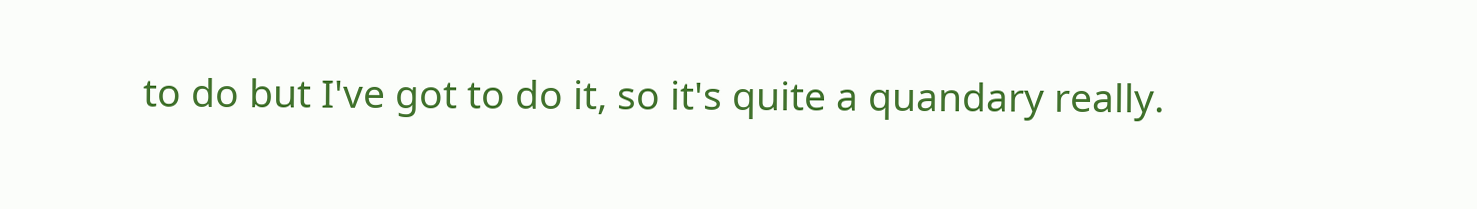to do but I've got to do it, so it's quite a quandary really.